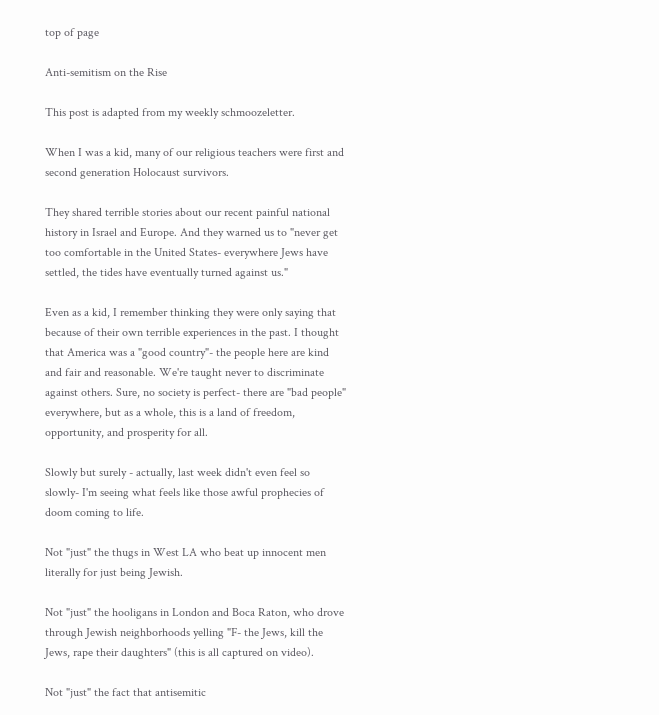top of page

Anti-semitism on the Rise

This post is adapted from my weekly schmoozeletter.

When I was a kid, many of our religious teachers were first and second generation Holocaust survivors.

They shared terrible stories about our recent painful national history in Israel and Europe. And they warned us to "never get too comfortable in the United States- everywhere Jews have settled, the tides have eventually turned against us."

Even as a kid, I remember thinking they were only saying that because of their own terrible experiences in the past. I thought that America was a "good country"- the people here are kind and fair and reasonable. We're taught never to discriminate against others. Sure, no society is perfect- there are "bad people" everywhere, but as a whole, this is a land of freedom, opportunity, and prosperity for all.

Slowly but surely - actually, last week didn't even feel so slowly- I'm seeing what feels like those awful prophecies of doom coming to life.

Not "just" the thugs in West LA who beat up innocent men literally for just being Jewish.

Not "just" the hooligans in London and Boca Raton, who drove through Jewish neighborhoods yelling "F- the Jews, kill the Jews, rape their daughters" (this is all captured on video).

Not "just" the fact that antisemitic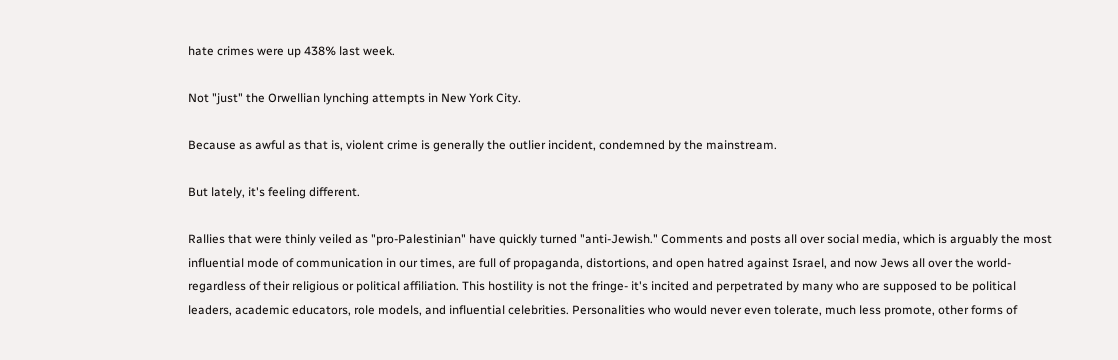hate crimes were up 438% last week.

Not "just" the Orwellian lynching attempts in New York City.

Because as awful as that is, violent crime is generally the outlier incident, condemned by the mainstream.

But lately, it's feeling different.

Rallies that were thinly veiled as "pro-Palestinian" have quickly turned "anti-Jewish." Comments and posts all over social media, which is arguably the most influential mode of communication in our times, are full of propaganda, distortions, and open hatred against Israel, and now Jews all over the world- regardless of their religious or political affiliation. This hostility is not the fringe- it's incited and perpetrated by many who are supposed to be political leaders, academic educators, role models, and influential celebrities. Personalities who would never even tolerate, much less promote, other forms of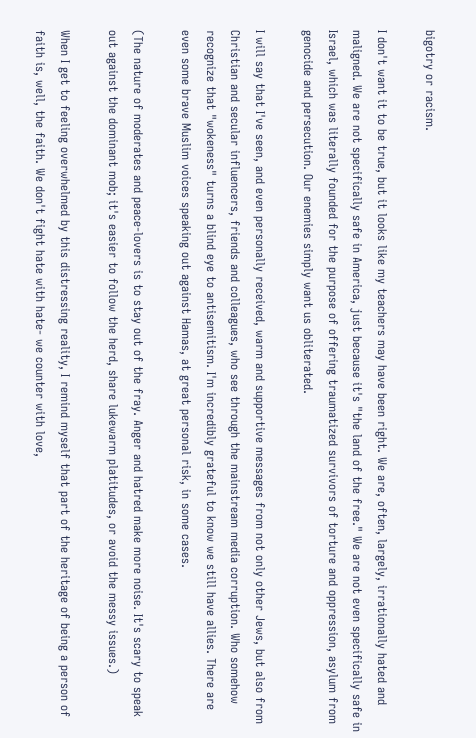bigotry or racism.

I don't want it to be true, but it looks like my teachers may have been right. We are, often, largely, irrationally hated and maligned. We are not specifically safe in America, just because it's "the land of the free." We are not even specifically safe in Israel, which was literally founded for the purpose of offering traumatized survivors of torture and oppression, asylum from genocide and persecution. Our enemies simply want us obliterated.

I will say that I've seen, and even personally received, warm and supportive messages from not only other Jews, but also from Christian and secular influencers, friends and colleagues, who see through the mainstream media corruption. Who somehow recognize that "wokeness" turns a blind eye to antisemitism. I'm incredibly grateful to know we still have allies. There are even some brave Muslim voices speaking out against Hamas, at great personal risk, in some cases.

(The nature of moderates and peace-lovers is to stay out of the fray. Anger and hatred make more noise. It's scary to speak out against the dominant mob; it's easier to follow the herd, share lukewarm platitudes, or avoid the messy issues.)

When I get to feeling overwhelmed by this distressing reality, I remind myself that part of the heritage of being a person of faith is, well, the faith. We don't fight hate with hate- we counter with love,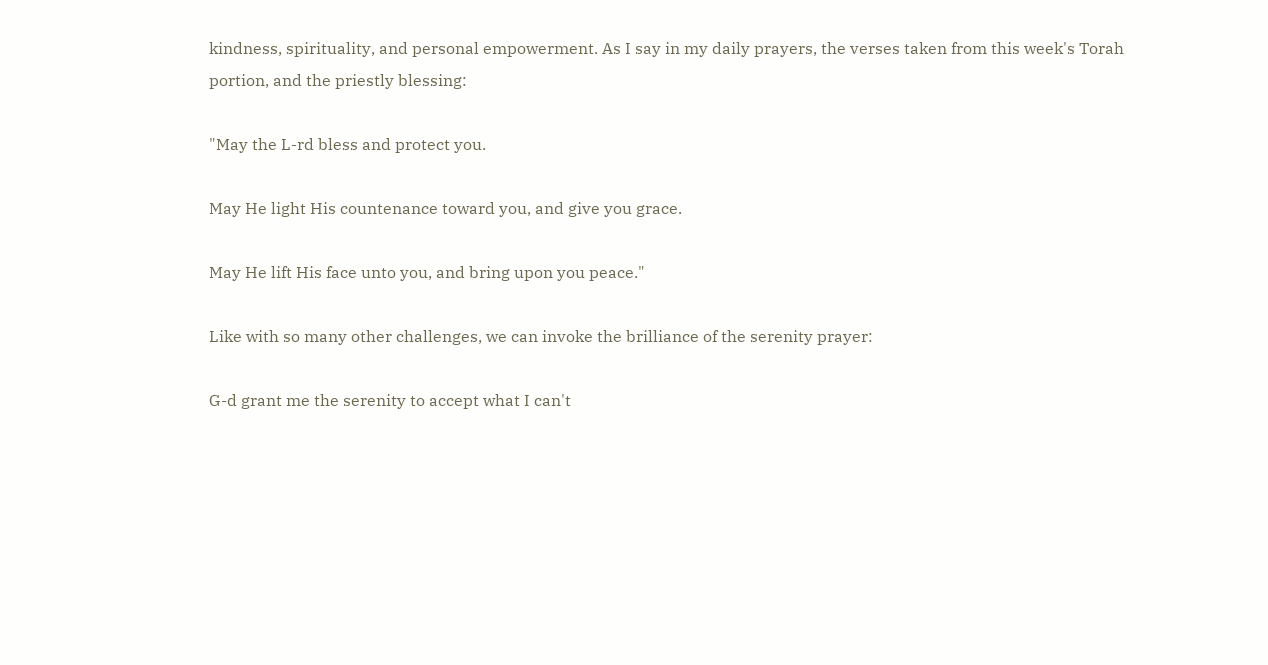kindness, spirituality, and personal empowerment. As I say in my daily prayers, the verses taken from this week's Torah portion, and the priestly blessing:

"May the L-rd bless and protect you.

May He light His countenance toward you, and give you grace.

May He lift His face unto you, and bring upon you peace."

Like with so many other challenges, we can invoke the brilliance of the serenity prayer:

G-d grant me the serenity to accept what I can't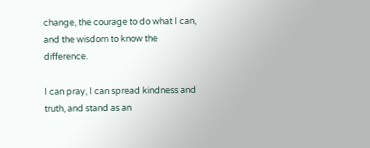change, the courage to do what I can, and the wisdom to know the difference.

I can pray, I can spread kindness and truth, and stand as an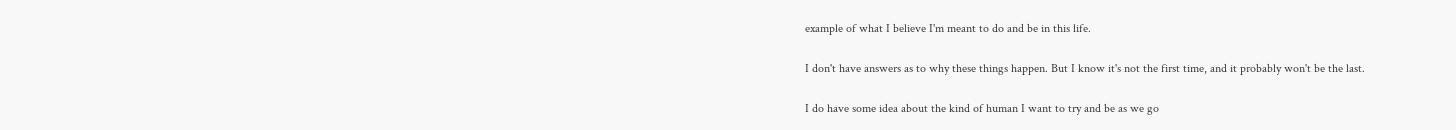example of what I believe I'm meant to do and be in this life.

I don't have answers as to why these things happen. But I know it's not the first time, and it probably won't be the last.

I do have some idea about the kind of human I want to try and be as we go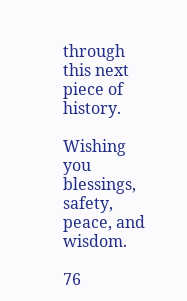through this next piece of history.

Wishing you blessings, safety, peace, and wisdom.

76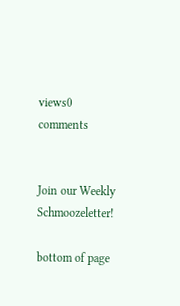views0 comments


Join our Weekly Schmoozeletter!

bottom of page